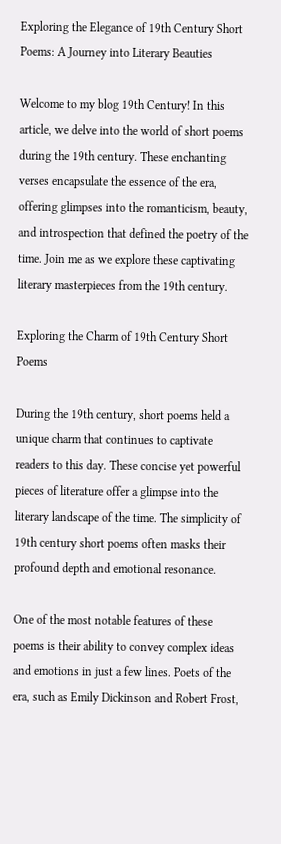Exploring the Elegance of 19th Century Short Poems: A Journey into Literary Beauties

Welcome to my blog 19th Century! In this article, we delve into the world of short poems during the 19th century. These enchanting verses encapsulate the essence of the era, offering glimpses into the romanticism, beauty, and introspection that defined the poetry of the time. Join me as we explore these captivating literary masterpieces from the 19th century.

Exploring the Charm of 19th Century Short Poems

During the 19th century, short poems held a unique charm that continues to captivate readers to this day. These concise yet powerful pieces of literature offer a glimpse into the literary landscape of the time. The simplicity of 19th century short poems often masks their profound depth and emotional resonance.

One of the most notable features of these poems is their ability to convey complex ideas and emotions in just a few lines. Poets of the era, such as Emily Dickinson and Robert Frost,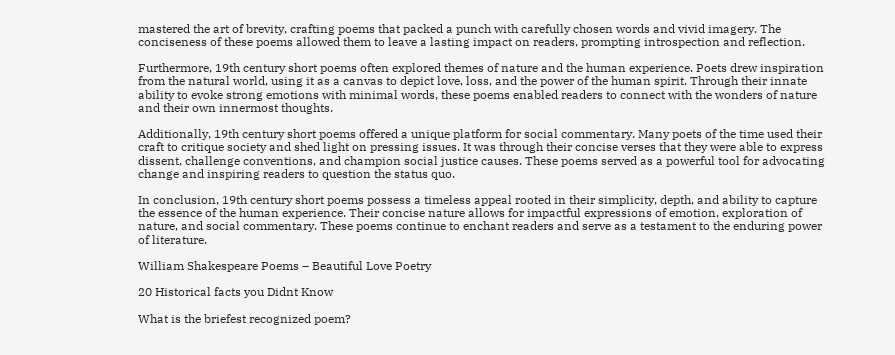mastered the art of brevity, crafting poems that packed a punch with carefully chosen words and vivid imagery. The conciseness of these poems allowed them to leave a lasting impact on readers, prompting introspection and reflection.

Furthermore, 19th century short poems often explored themes of nature and the human experience. Poets drew inspiration from the natural world, using it as a canvas to depict love, loss, and the power of the human spirit. Through their innate ability to evoke strong emotions with minimal words, these poems enabled readers to connect with the wonders of nature and their own innermost thoughts.

Additionally, 19th century short poems offered a unique platform for social commentary. Many poets of the time used their craft to critique society and shed light on pressing issues. It was through their concise verses that they were able to express dissent, challenge conventions, and champion social justice causes. These poems served as a powerful tool for advocating change and inspiring readers to question the status quo.

In conclusion, 19th century short poems possess a timeless appeal rooted in their simplicity, depth, and ability to capture the essence of the human experience. Their concise nature allows for impactful expressions of emotion, exploration of nature, and social commentary. These poems continue to enchant readers and serve as a testament to the enduring power of literature.

William Shakespeare Poems – Beautiful Love Poetry

20 Historical facts you Didnt Know

What is the briefest recognized poem?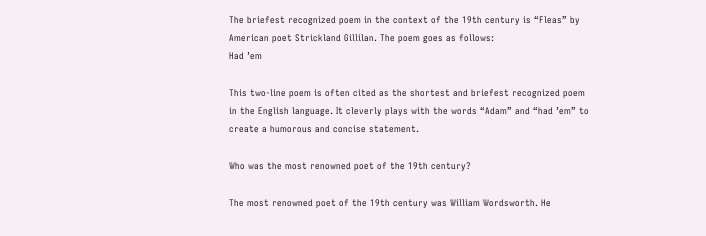The briefest recognized poem in the context of the 19th century is “Fleas” by American poet Strickland Gillilan. The poem goes as follows:
Had ’em

This two-line poem is often cited as the shortest and briefest recognized poem in the English language. It cleverly plays with the words “Adam” and “had ’em” to create a humorous and concise statement.

Who was the most renowned poet of the 19th century?

The most renowned poet of the 19th century was William Wordsworth. He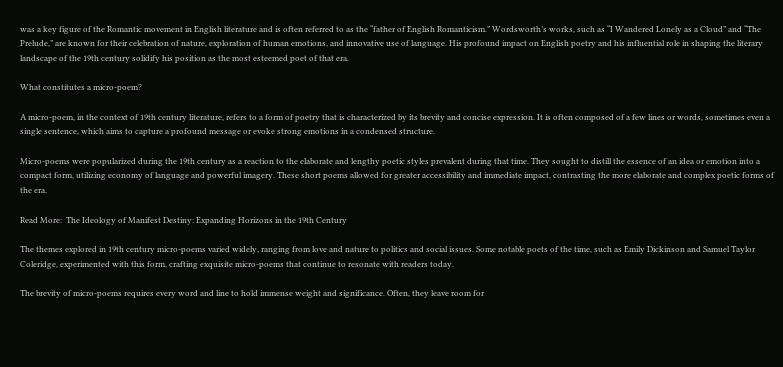was a key figure of the Romantic movement in English literature and is often referred to as the “father of English Romanticism.” Wordsworth’s works, such as “I Wandered Lonely as a Cloud” and “The Prelude,” are known for their celebration of nature, exploration of human emotions, and innovative use of language. His profound impact on English poetry and his influential role in shaping the literary landscape of the 19th century solidify his position as the most esteemed poet of that era.

What constitutes a micro-poem?

A micro-poem, in the context of 19th century literature, refers to a form of poetry that is characterized by its brevity and concise expression. It is often composed of a few lines or words, sometimes even a single sentence, which aims to capture a profound message or evoke strong emotions in a condensed structure.

Micro-poems were popularized during the 19th century as a reaction to the elaborate and lengthy poetic styles prevalent during that time. They sought to distill the essence of an idea or emotion into a compact form, utilizing economy of language and powerful imagery. These short poems allowed for greater accessibility and immediate impact, contrasting the more elaborate and complex poetic forms of the era.

Read More:  The Ideology of Manifest Destiny: Expanding Horizons in the 19th Century

The themes explored in 19th century micro-poems varied widely, ranging from love and nature to politics and social issues. Some notable poets of the time, such as Emily Dickinson and Samuel Taylor Coleridge, experimented with this form, crafting exquisite micro-poems that continue to resonate with readers today.

The brevity of micro-poems requires every word and line to hold immense weight and significance. Often, they leave room for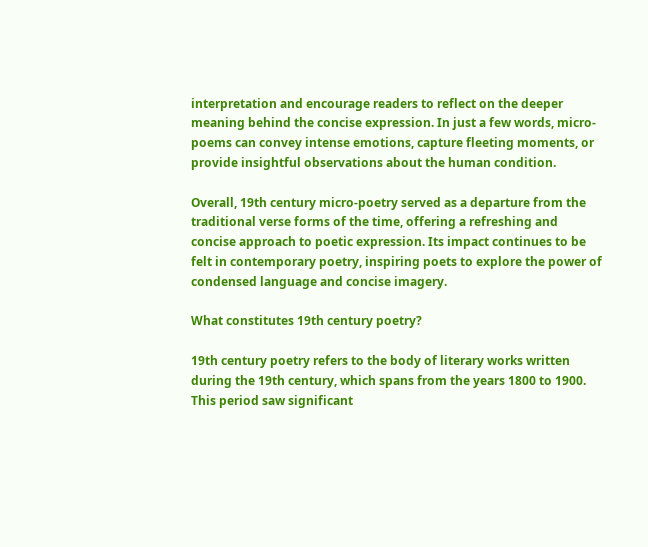interpretation and encourage readers to reflect on the deeper meaning behind the concise expression. In just a few words, micro-poems can convey intense emotions, capture fleeting moments, or provide insightful observations about the human condition.

Overall, 19th century micro-poetry served as a departure from the traditional verse forms of the time, offering a refreshing and concise approach to poetic expression. Its impact continues to be felt in contemporary poetry, inspiring poets to explore the power of condensed language and concise imagery.

What constitutes 19th century poetry?

19th century poetry refers to the body of literary works written during the 19th century, which spans from the years 1800 to 1900. This period saw significant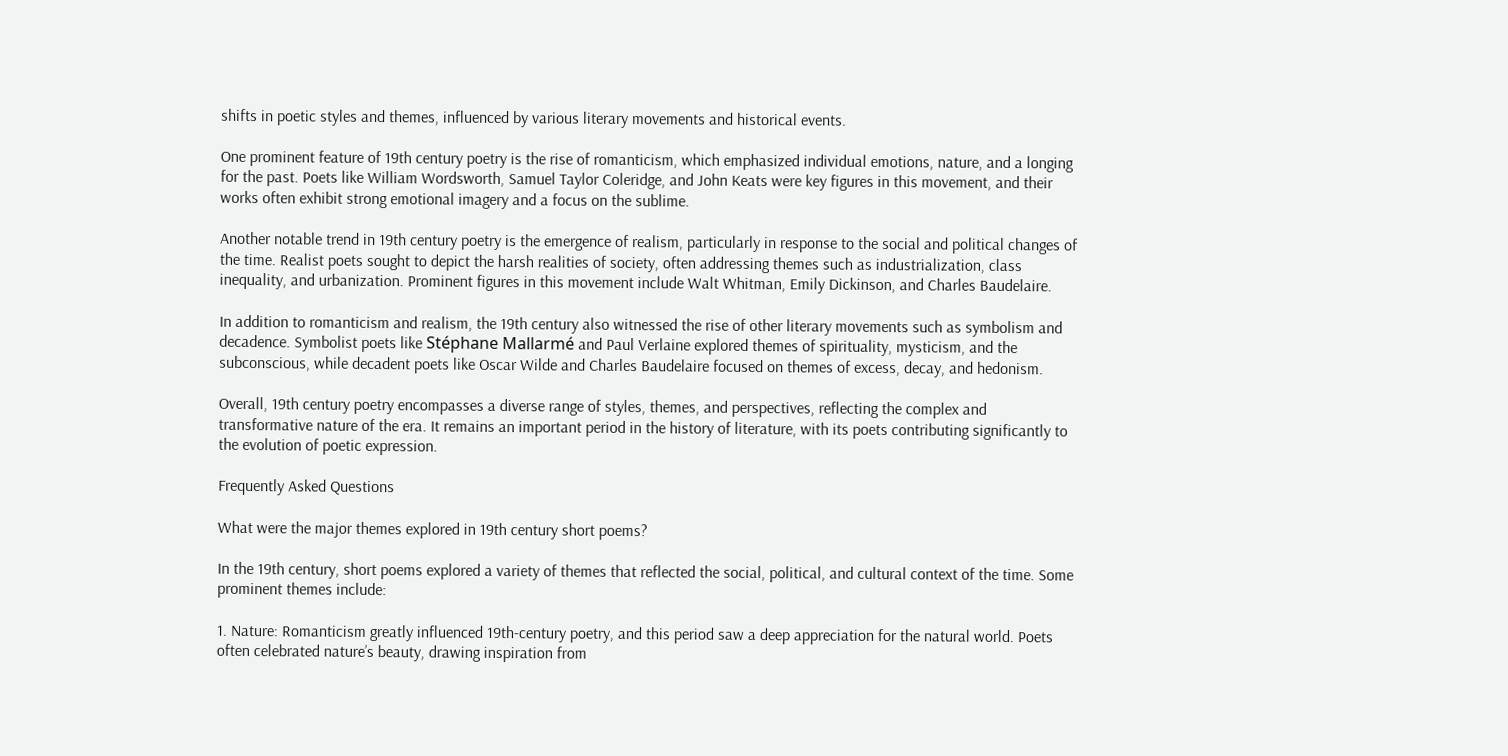shifts in poetic styles and themes, influenced by various literary movements and historical events.

One prominent feature of 19th century poetry is the rise of romanticism, which emphasized individual emotions, nature, and a longing for the past. Poets like William Wordsworth, Samuel Taylor Coleridge, and John Keats were key figures in this movement, and their works often exhibit strong emotional imagery and a focus on the sublime.

Another notable trend in 19th century poetry is the emergence of realism, particularly in response to the social and political changes of the time. Realist poets sought to depict the harsh realities of society, often addressing themes such as industrialization, class inequality, and urbanization. Prominent figures in this movement include Walt Whitman, Emily Dickinson, and Charles Baudelaire.

In addition to romanticism and realism, the 19th century also witnessed the rise of other literary movements such as symbolism and decadence. Symbolist poets like Stéphane Mallarmé and Paul Verlaine explored themes of spirituality, mysticism, and the subconscious, while decadent poets like Oscar Wilde and Charles Baudelaire focused on themes of excess, decay, and hedonism.

Overall, 19th century poetry encompasses a diverse range of styles, themes, and perspectives, reflecting the complex and transformative nature of the era. It remains an important period in the history of literature, with its poets contributing significantly to the evolution of poetic expression.

Frequently Asked Questions

What were the major themes explored in 19th century short poems?

In the 19th century, short poems explored a variety of themes that reflected the social, political, and cultural context of the time. Some prominent themes include:

1. Nature: Romanticism greatly influenced 19th-century poetry, and this period saw a deep appreciation for the natural world. Poets often celebrated nature’s beauty, drawing inspiration from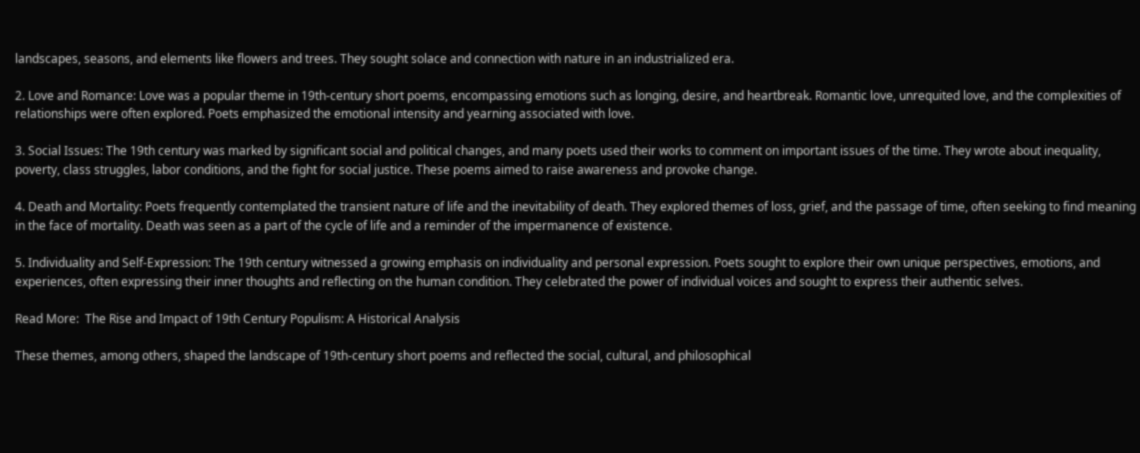landscapes, seasons, and elements like flowers and trees. They sought solace and connection with nature in an industrialized era.

2. Love and Romance: Love was a popular theme in 19th-century short poems, encompassing emotions such as longing, desire, and heartbreak. Romantic love, unrequited love, and the complexities of relationships were often explored. Poets emphasized the emotional intensity and yearning associated with love.

3. Social Issues: The 19th century was marked by significant social and political changes, and many poets used their works to comment on important issues of the time. They wrote about inequality, poverty, class struggles, labor conditions, and the fight for social justice. These poems aimed to raise awareness and provoke change.

4. Death and Mortality: Poets frequently contemplated the transient nature of life and the inevitability of death. They explored themes of loss, grief, and the passage of time, often seeking to find meaning in the face of mortality. Death was seen as a part of the cycle of life and a reminder of the impermanence of existence.

5. Individuality and Self-Expression: The 19th century witnessed a growing emphasis on individuality and personal expression. Poets sought to explore their own unique perspectives, emotions, and experiences, often expressing their inner thoughts and reflecting on the human condition. They celebrated the power of individual voices and sought to express their authentic selves.

Read More:  The Rise and Impact of 19th Century Populism: A Historical Analysis

These themes, among others, shaped the landscape of 19th-century short poems and reflected the social, cultural, and philosophical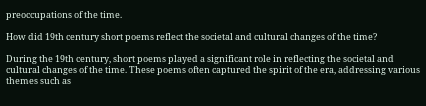preoccupations of the time.

How did 19th century short poems reflect the societal and cultural changes of the time?

During the 19th century, short poems played a significant role in reflecting the societal and cultural changes of the time. These poems often captured the spirit of the era, addressing various themes such as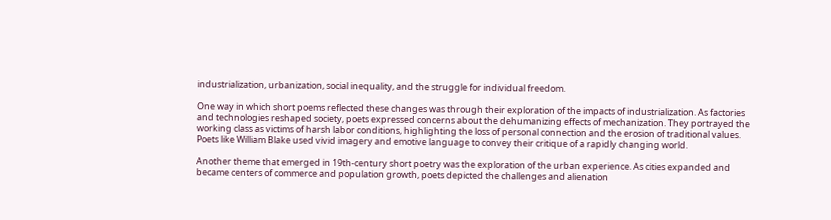industrialization, urbanization, social inequality, and the struggle for individual freedom.

One way in which short poems reflected these changes was through their exploration of the impacts of industrialization. As factories and technologies reshaped society, poets expressed concerns about the dehumanizing effects of mechanization. They portrayed the working class as victims of harsh labor conditions, highlighting the loss of personal connection and the erosion of traditional values. Poets like William Blake used vivid imagery and emotive language to convey their critique of a rapidly changing world.

Another theme that emerged in 19th-century short poetry was the exploration of the urban experience. As cities expanded and became centers of commerce and population growth, poets depicted the challenges and alienation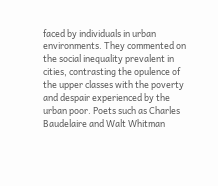faced by individuals in urban environments. They commented on the social inequality prevalent in cities, contrasting the opulence of the upper classes with the poverty and despair experienced by the urban poor. Poets such as Charles Baudelaire and Walt Whitman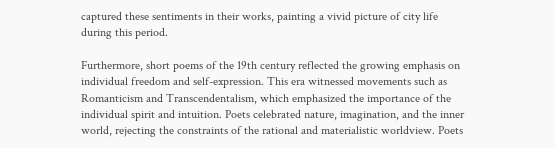captured these sentiments in their works, painting a vivid picture of city life during this period.

Furthermore, short poems of the 19th century reflected the growing emphasis on individual freedom and self-expression. This era witnessed movements such as Romanticism and Transcendentalism, which emphasized the importance of the individual spirit and intuition. Poets celebrated nature, imagination, and the inner world, rejecting the constraints of the rational and materialistic worldview. Poets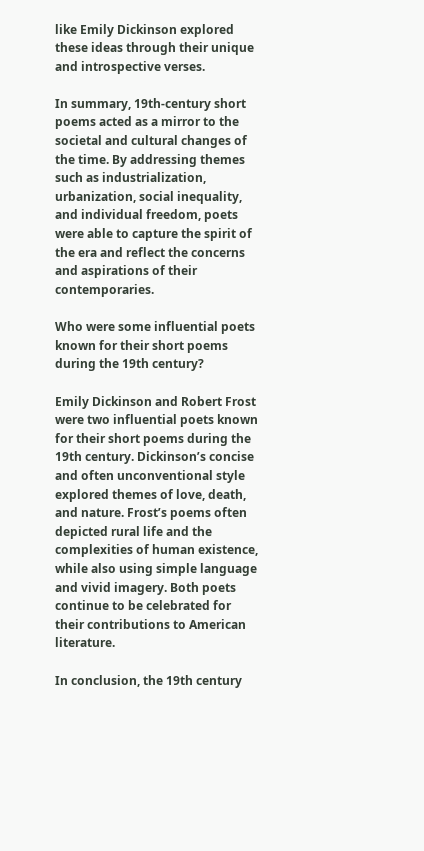like Emily Dickinson explored these ideas through their unique and introspective verses.

In summary, 19th-century short poems acted as a mirror to the societal and cultural changes of the time. By addressing themes such as industrialization, urbanization, social inequality, and individual freedom, poets were able to capture the spirit of the era and reflect the concerns and aspirations of their contemporaries.

Who were some influential poets known for their short poems during the 19th century?

Emily Dickinson and Robert Frost were two influential poets known for their short poems during the 19th century. Dickinson’s concise and often unconventional style explored themes of love, death, and nature. Frost’s poems often depicted rural life and the complexities of human existence, while also using simple language and vivid imagery. Both poets continue to be celebrated for their contributions to American literature.

In conclusion, the 19th century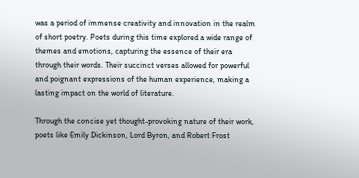was a period of immense creativity and innovation in the realm of short poetry. Poets during this time explored a wide range of themes and emotions, capturing the essence of their era through their words. Their succinct verses allowed for powerful and poignant expressions of the human experience, making a lasting impact on the world of literature.

Through the concise yet thought-provoking nature of their work, poets like Emily Dickinson, Lord Byron, and Robert Frost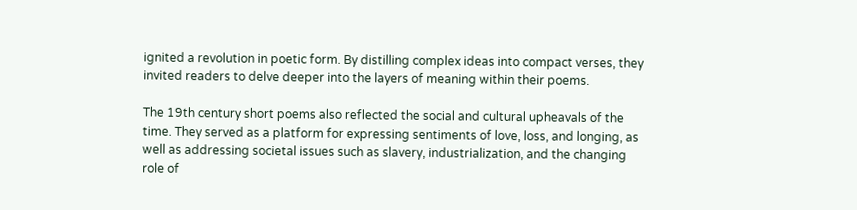ignited a revolution in poetic form. By distilling complex ideas into compact verses, they invited readers to delve deeper into the layers of meaning within their poems.

The 19th century short poems also reflected the social and cultural upheavals of the time. They served as a platform for expressing sentiments of love, loss, and longing, as well as addressing societal issues such as slavery, industrialization, and the changing role of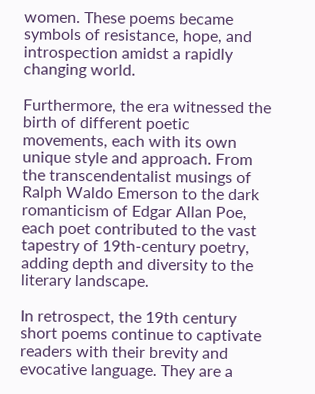women. These poems became symbols of resistance, hope, and introspection amidst a rapidly changing world.

Furthermore, the era witnessed the birth of different poetic movements, each with its own unique style and approach. From the transcendentalist musings of Ralph Waldo Emerson to the dark romanticism of Edgar Allan Poe, each poet contributed to the vast tapestry of 19th-century poetry, adding depth and diversity to the literary landscape.

In retrospect, the 19th century short poems continue to captivate readers with their brevity and evocative language. They are a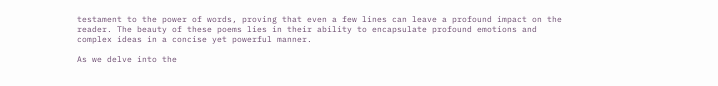testament to the power of words, proving that even a few lines can leave a profound impact on the reader. The beauty of these poems lies in their ability to encapsulate profound emotions and complex ideas in a concise yet powerful manner.

As we delve into the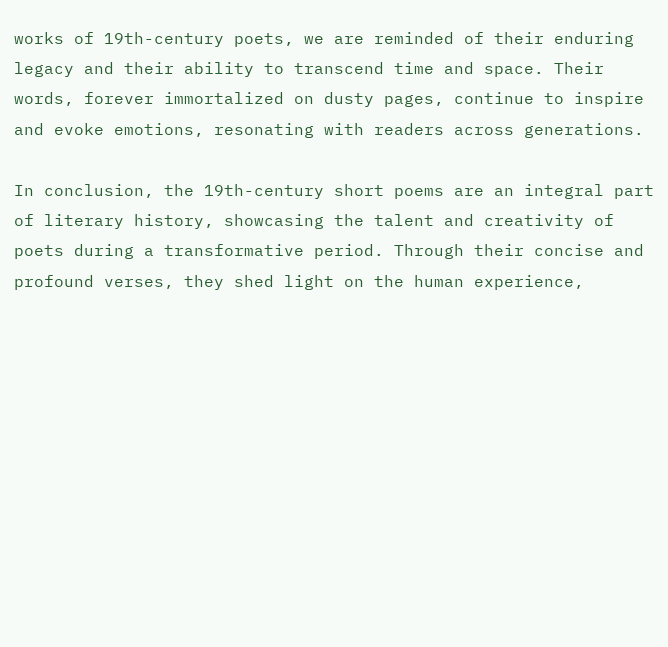works of 19th-century poets, we are reminded of their enduring legacy and their ability to transcend time and space. Their words, forever immortalized on dusty pages, continue to inspire and evoke emotions, resonating with readers across generations.

In conclusion, the 19th-century short poems are an integral part of literary history, showcasing the talent and creativity of poets during a transformative period. Through their concise and profound verses, they shed light on the human experience,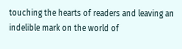touching the hearts of readers and leaving an indelible mark on the world of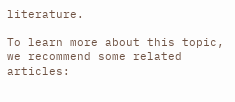literature.

To learn more about this topic, we recommend some related articles: